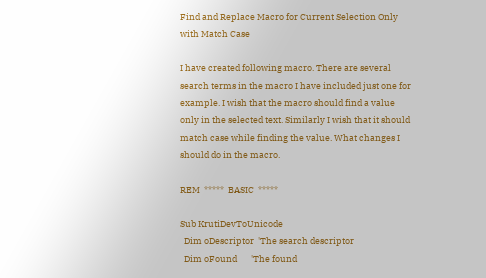Find and Replace Macro for Current Selection Only with Match Case

I have created following macro. There are several search terms in the macro I have included just one for example. I wish that the macro should find a value only in the selected text. Similarly I wish that it should match case while finding the value. What changes I should do in the macro.

REM  *****  BASIC  *****

Sub KrutiDevToUnicode
  Dim oDescriptor  'The search descriptor
  Dim oFound       'The found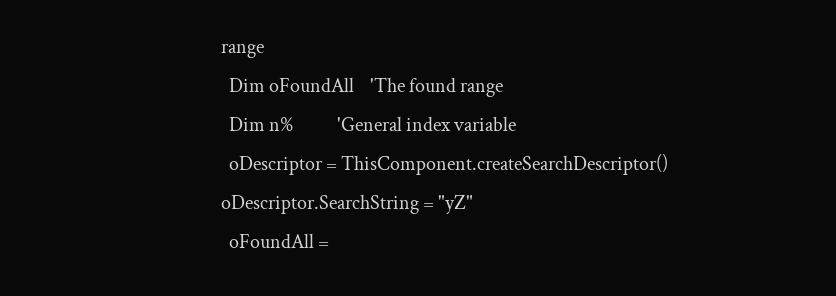range
  Dim oFoundAll    'The found range
  Dim n%           'General index variable
  oDescriptor = ThisComponent.createSearchDescriptor()
oDescriptor.SearchString = "yZ"
  oFoundAll =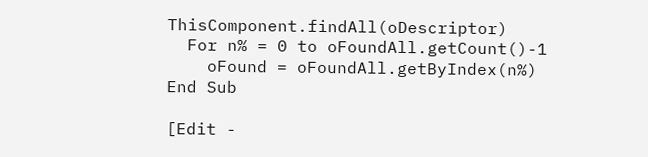ThisComponent.findAll(oDescriptor)
  For n% = 0 to oFoundAll.getCount()-1
    oFound = oFoundAll.getByIndex(n%)
End Sub

[Edit -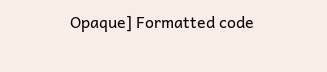Opaque] Formatted code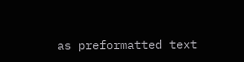as preformatted text